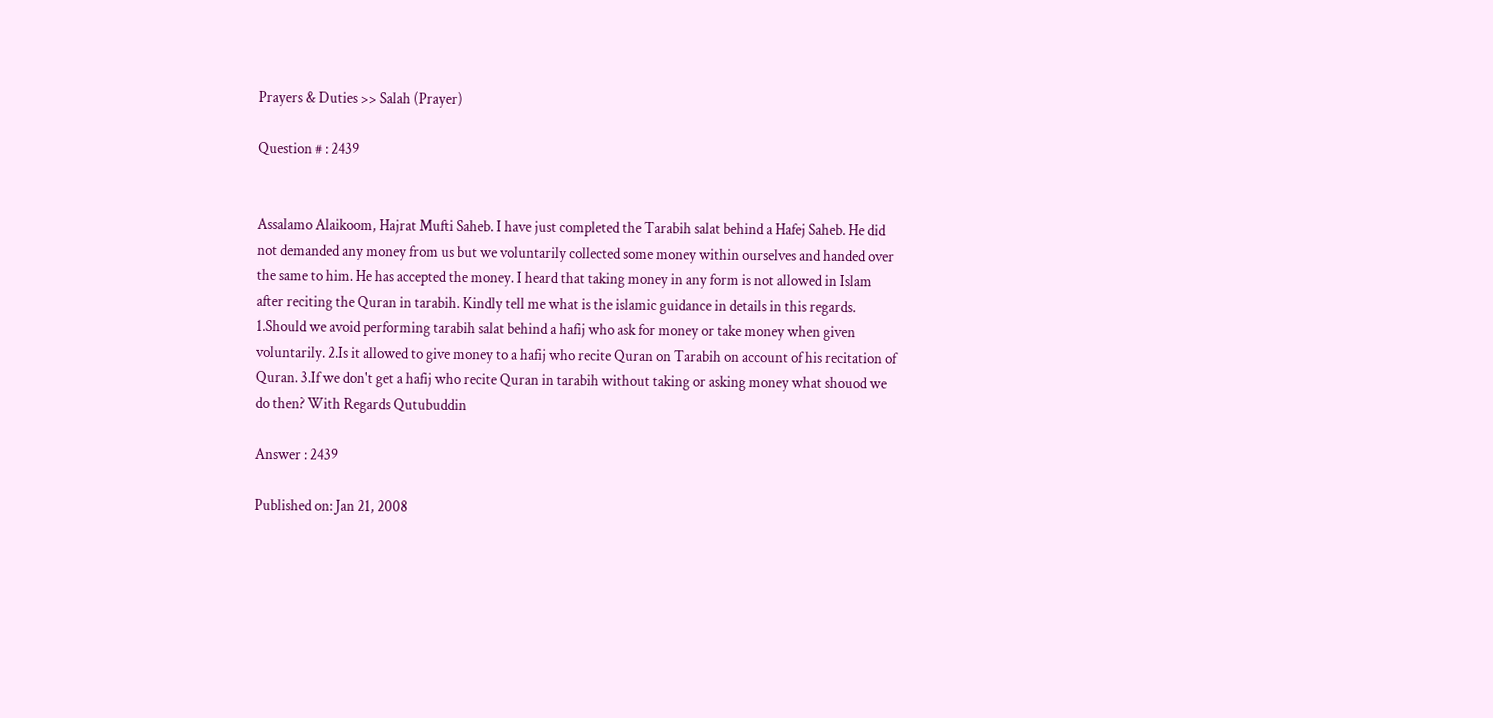Prayers & Duties >> Salah (Prayer)

Question # : 2439


Assalamo Alaikoom, Hajrat Mufti Saheb. I have just completed the Tarabih salat behind a Hafej Saheb. He did not demanded any money from us but we voluntarily collected some money within ourselves and handed over the same to him. He has accepted the money. I heard that taking money in any form is not allowed in Islam after reciting the Quran in tarabih. Kindly tell me what is the islamic guidance in details in this regards. 1.Should we avoid performing tarabih salat behind a hafij who ask for money or take money when given voluntarily. 2.Is it allowed to give money to a hafij who recite Quran on Tarabih on account of his recitation of Quran. 3.If we don't get a hafij who recite Quran in tarabih without taking or asking money what shouod we do then? With Regards Qutubuddin

Answer : 2439

Published on: Jan 21, 2008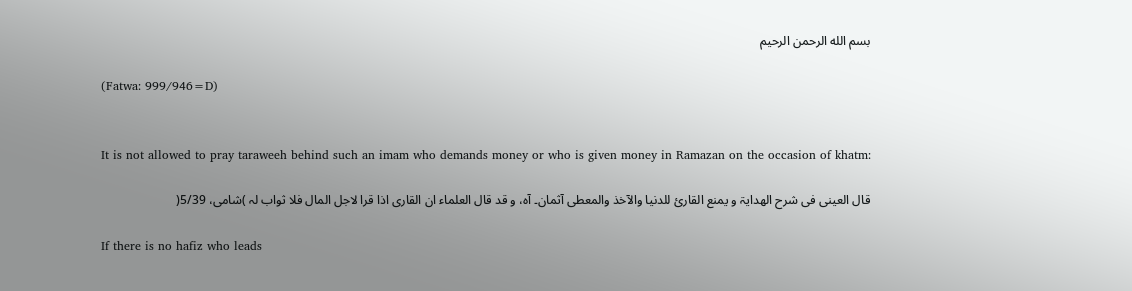بسم الله الرحمن الرحيم

(Fatwa: 999/946=D)


It is not allowed to pray taraweeh behind such an imam who demands money or who is given money in Ramazan on the occasion of khatm:

قال العینی فی شرح الھدایۃ و یمنع القارئ للدنیا والآخذ والمعطی آثمان۔ آہ، و قد قال العلماء ان القاری اذا قرا لاجل المال فلا ثواب لہ )شامی، 5/39(

If there is no hafiz who leads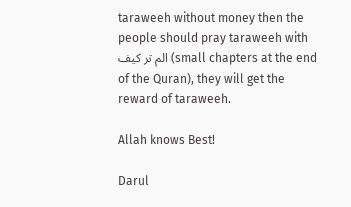taraweeh without money then the people should pray taraweeh with الم تر کیف (small chapters at the end of the Quran), they will get the reward of taraweeh.

Allah knows Best!

Darul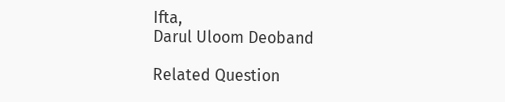Ifta,
Darul Uloom Deoband

Related Question